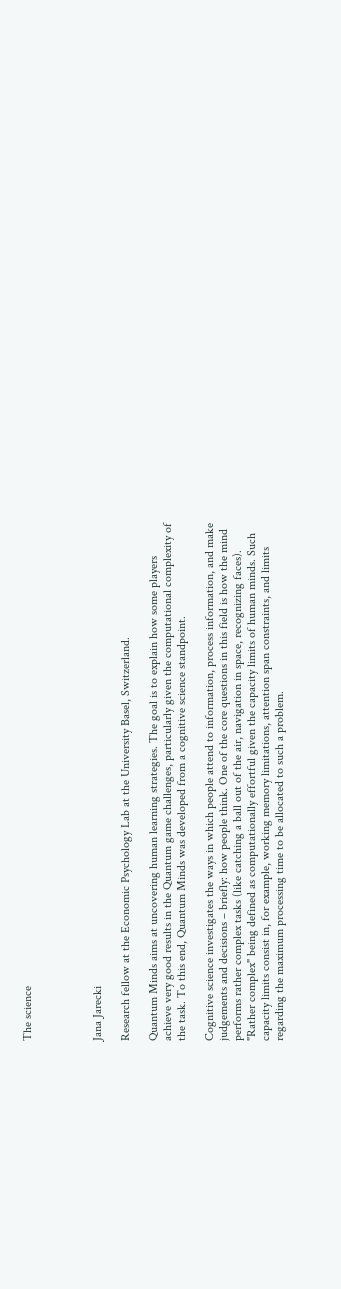The science




Jana Jarecki

Research fellow at the Economic Psychology Lab at the University Basel, Switzerland.

Quantum Minds aims at uncovering human learning strategies. The goal is to explain how some players achieve very good results in the Quantum game challenges, particularly given the computational complexity of the task. To this end, Quantum Minds was developed from a cognitive science standpoint.

Cognitive science investigates the ways in which people attend to information, process information, and make judgements and decisions – briefly: how people think. One of the core questions in this field is how the mind performs rather complex tasks (like catching a ball out of the air, navigation in space, recognizing faces). "Rather complex" being defined as computationally effortful given the capacity limits of human minds. Such capacity limits consist in, for example, working memory limitations, attention span constraints, and limits regarding the maximum processing time to be allocated to such a problem.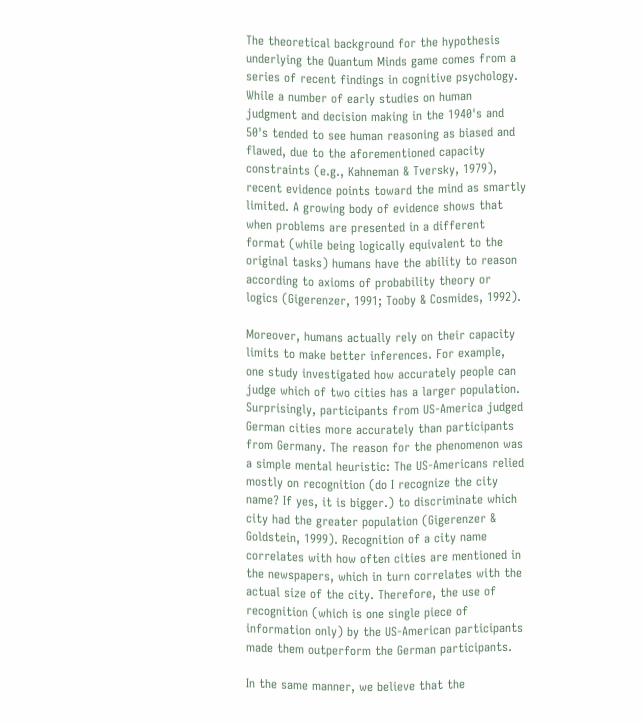The theoretical background for the hypothesis underlying the Quantum Minds game comes from a series of recent findings in cognitive psychology. While a number of early studies on human judgment and decision making in the 1940's and 50's tended to see human reasoning as biased and flawed, due to the aforementioned capacity constraints (e.g., Kahneman & Tversky, 1979), recent evidence points toward the mind as smartly limited. A growing body of evidence shows that when problems are presented in a different format (while being logically equivalent to the original tasks) humans have the ability to reason according to axioms of probability theory or logics (Gigerenzer, 1991; Tooby & Cosmides, 1992).

Moreover, humans actually rely on their capacity limits to make better inferences. For example, one study investigated how accurately people can judge which of two cities has a larger population. Surprisingly, participants from US-America judged German cities more accurately than participants from Germany. The reason for the phenomenon was a simple mental heuristic: The US-Americans relied mostly on recognition (do I recognize the city name? If yes, it is bigger.) to discriminate which city had the greater population (Gigerenzer & Goldstein, 1999). Recognition of a city name correlates with how often cities are mentioned in the newspapers, which in turn correlates with the actual size of the city. Therefore, the use of recognition (which is one single piece of information only) by the US-American participants made them outperform the German participants.

In the same manner, we believe that the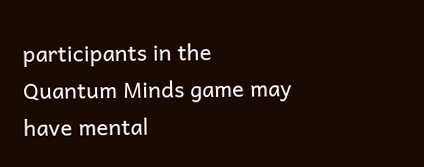participants in the Quantum Minds game may have mental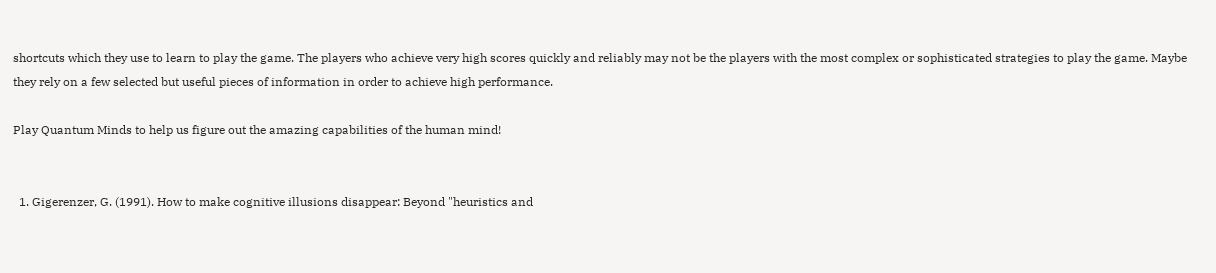shortcuts which they use to learn to play the game. The players who achieve very high scores quickly and reliably may not be the players with the most complex or sophisticated strategies to play the game. Maybe they rely on a few selected but useful pieces of information in order to achieve high performance.

Play Quantum Minds to help us figure out the amazing capabilities of the human mind!


  1. Gigerenzer, G. (1991). How to make cognitive illusions disappear: Beyond "heuristics and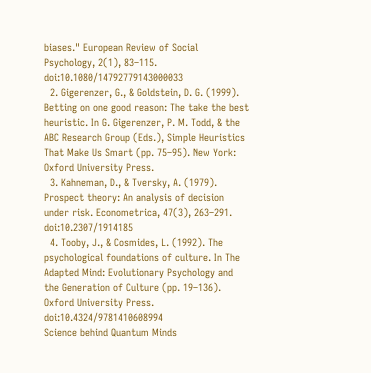biases." European Review of Social Psychology, 2(1), 83–115. doi:10.1080/14792779143000033
  2. Gigerenzer, G., & Goldstein, D. G. (1999). Betting on one good reason: The take the best heuristic. In G. Gigerenzer, P. M. Todd, & the ABC Research Group (Eds.), Simple Heuristics That Make Us Smart (pp. 75–95). New York: Oxford University Press.
  3. Kahneman, D., & Tversky, A. (1979). Prospect theory: An analysis of decision under risk. Econometrica, 47(3), 263–291. doi:10.2307/1914185
  4. Tooby, J., & Cosmides, L. (1992). The psychological foundations of culture. In The Adapted Mind: Evolutionary Psychology and the Generation of Culture (pp. 19–136). Oxford University Press. doi:10.4324/9781410608994
Science behind Quantum Minds